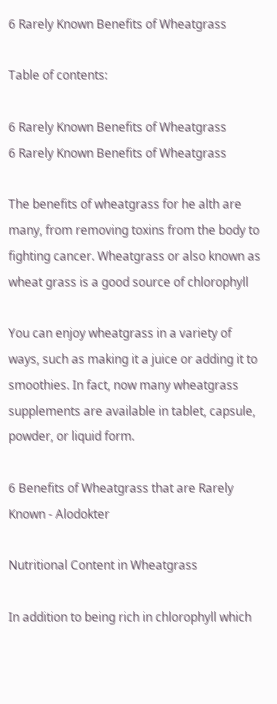6 Rarely Known Benefits of Wheatgrass

Table of contents:

6 Rarely Known Benefits of Wheatgrass
6 Rarely Known Benefits of Wheatgrass

The benefits of wheatgrass for he alth are many, from removing toxins from the body to fighting cancer. Wheatgrass or also known as wheat grass is a good source of chlorophyll

You can enjoy wheatgrass in a variety of ways, such as making it a juice or adding it to smoothies. In fact, now many wheatgrass supplements are available in tablet, capsule, powder, or liquid form.

6 Benefits of Wheatgrass that are Rarely Known - Alodokter

Nutritional Content in Wheatgrass

In addition to being rich in chlorophyll which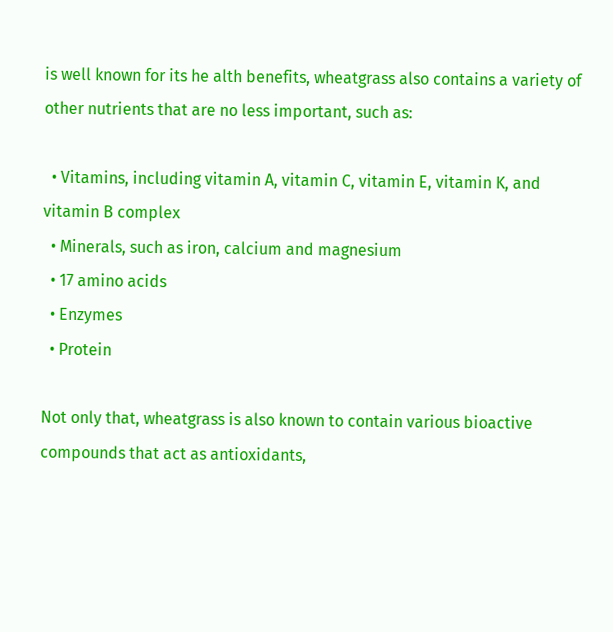is well known for its he alth benefits, wheatgrass also contains a variety of other nutrients that are no less important, such as:

  • Vitamins, including vitamin A, vitamin C, vitamin E, vitamin K, and vitamin B complex
  • Minerals, such as iron, calcium and magnesium
  • 17 amino acids
  • Enzymes
  • Protein

Not only that, wheatgrass is also known to contain various bioactive compounds that act as antioxidants,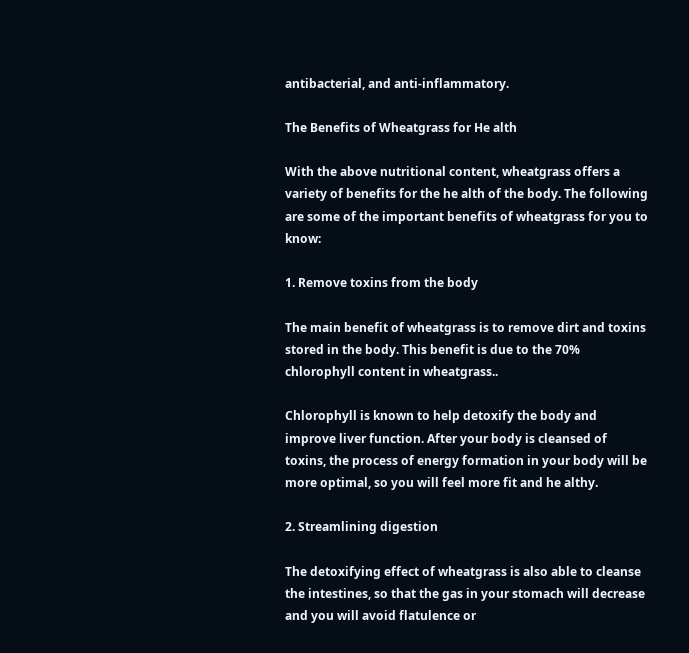antibacterial, and anti-inflammatory.

The Benefits of Wheatgrass for He alth

With the above nutritional content, wheatgrass offers a variety of benefits for the he alth of the body. The following are some of the important benefits of wheatgrass for you to know:

1. Remove toxins from the body

The main benefit of wheatgrass is to remove dirt and toxins stored in the body. This benefit is due to the 70% chlorophyll content in wheatgrass..

Chlorophyll is known to help detoxify the body and improve liver function. After your body is cleansed of toxins, the process of energy formation in your body will be more optimal, so you will feel more fit and he althy.

2. Streamlining digestion

The detoxifying effect of wheatgrass is also able to cleanse the intestines, so that the gas in your stomach will decrease and you will avoid flatulence or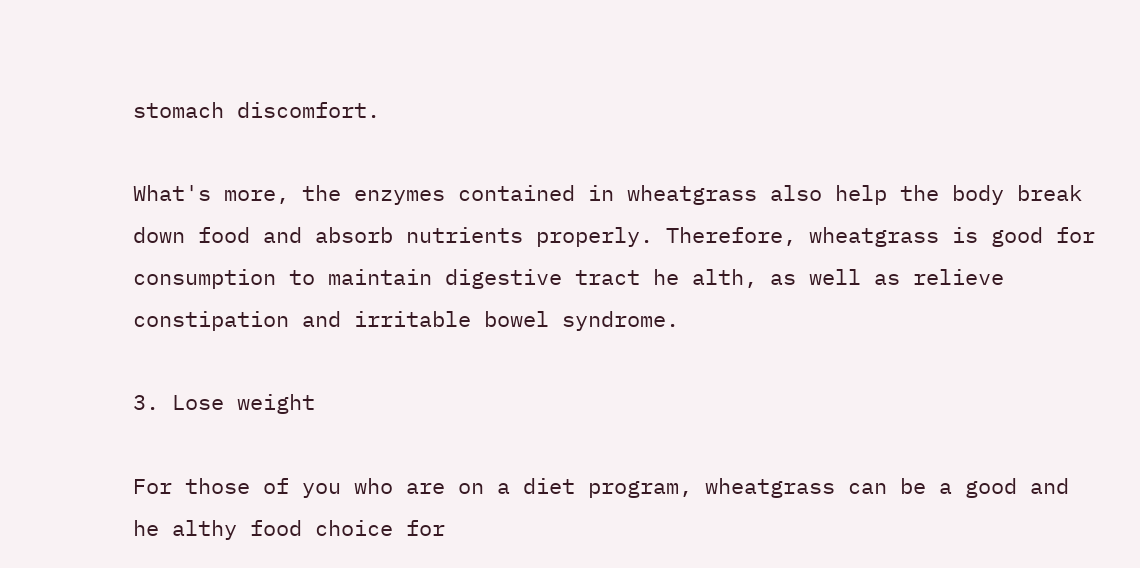stomach discomfort.

What's more, the enzymes contained in wheatgrass also help the body break down food and absorb nutrients properly. Therefore, wheatgrass is good for consumption to maintain digestive tract he alth, as well as relieve constipation and irritable bowel syndrome.

3. Lose weight

For those of you who are on a diet program, wheatgrass can be a good and he althy food choice for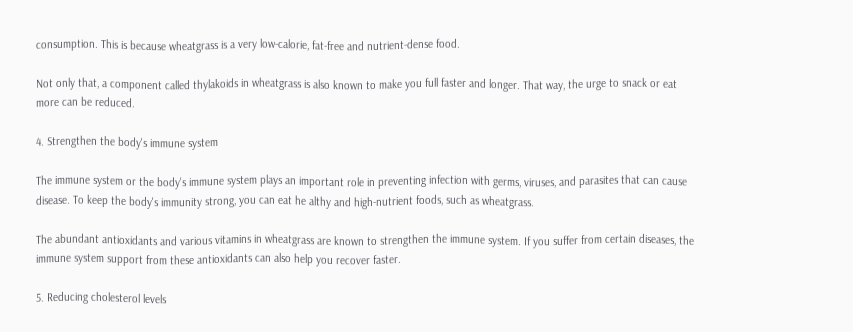consumption. This is because wheatgrass is a very low-calorie, fat-free and nutrient-dense food.

Not only that, a component called thylakoids in wheatgrass is also known to make you full faster and longer. That way, the urge to snack or eat more can be reduced.

4. Strengthen the body's immune system

The immune system or the body's immune system plays an important role in preventing infection with germs, viruses, and parasites that can cause disease. To keep the body's immunity strong, you can eat he althy and high-nutrient foods, such as wheatgrass.

The abundant antioxidants and various vitamins in wheatgrass are known to strengthen the immune system. If you suffer from certain diseases, the immune system support from these antioxidants can also help you recover faster.

5. Reducing cholesterol levels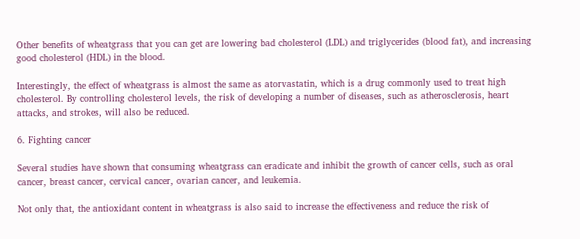Other benefits of wheatgrass that you can get are lowering bad cholesterol (LDL) and triglycerides (blood fat), and increasing good cholesterol (HDL) in the blood.

Interestingly, the effect of wheatgrass is almost the same as atorvastatin, which is a drug commonly used to treat high cholesterol. By controlling cholesterol levels, the risk of developing a number of diseases, such as atherosclerosis, heart attacks, and strokes, will also be reduced.

6. Fighting cancer

Several studies have shown that consuming wheatgrass can eradicate and inhibit the growth of cancer cells, such as oral cancer, breast cancer, cervical cancer, ovarian cancer, and leukemia.

Not only that, the antioxidant content in wheatgrass is also said to increase the effectiveness and reduce the risk of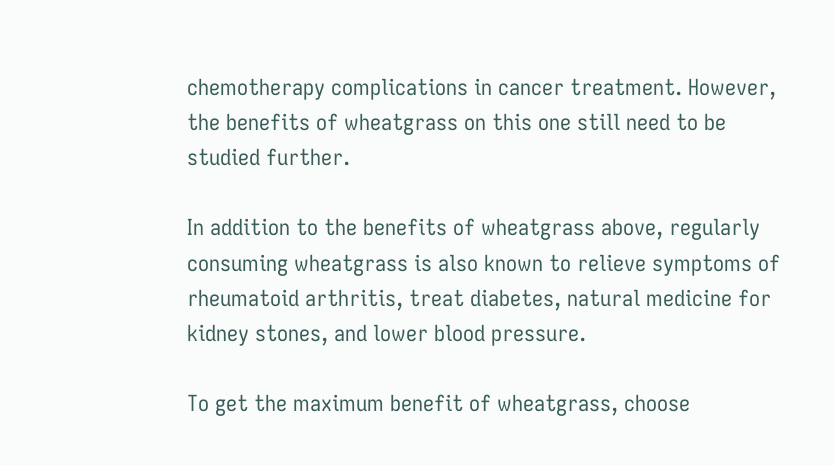chemotherapy complications in cancer treatment. However, the benefits of wheatgrass on this one still need to be studied further.

In addition to the benefits of wheatgrass above, regularly consuming wheatgrass is also known to relieve symptoms of rheumatoid arthritis, treat diabetes, natural medicine for kidney stones, and lower blood pressure.

To get the maximum benefit of wheatgrass, choose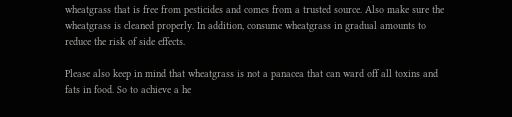wheatgrass that is free from pesticides and comes from a trusted source. Also make sure the wheatgrass is cleaned properly. In addition, consume wheatgrass in gradual amounts to reduce the risk of side effects.

Please also keep in mind that wheatgrass is not a panacea that can ward off all toxins and fats in food. So to achieve a he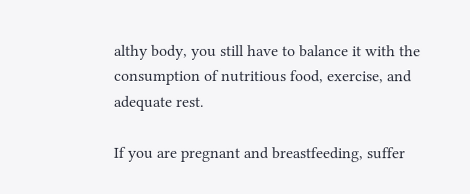althy body, you still have to balance it with the consumption of nutritious food, exercise, and adequate rest.

If you are pregnant and breastfeeding, suffer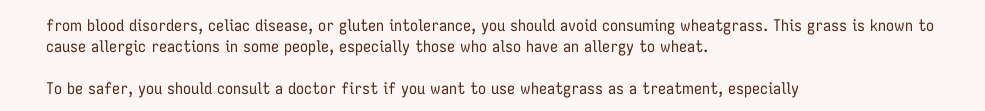from blood disorders, celiac disease, or gluten intolerance, you should avoid consuming wheatgrass. This grass is known to cause allergic reactions in some people, especially those who also have an allergy to wheat.

To be safer, you should consult a doctor first if you want to use wheatgrass as a treatment, especially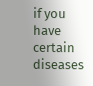if you have certain diseases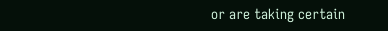or are taking certain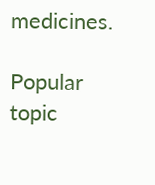medicines.

Popular topic